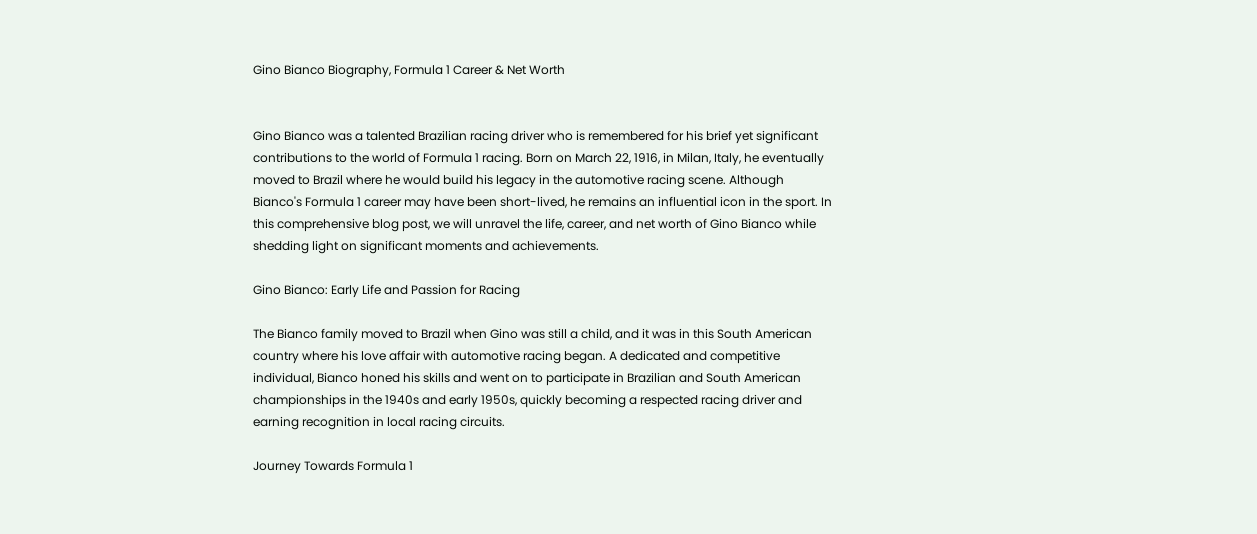Gino Bianco Biography, Formula 1 Career & Net Worth


Gino Bianco was a talented Brazilian racing driver who is remembered for his brief yet significant contributions to the world of Formula 1 racing. Born on March 22, 1916, in Milan, Italy, he eventually moved to Brazil where he would build his legacy in the automotive racing scene. Although Bianco's Formula 1 career may have been short-lived, he remains an influential icon in the sport. In this comprehensive blog post, we will unravel the life, career, and net worth of Gino Bianco while shedding light on significant moments and achievements.

Gino Bianco: Early Life and Passion for Racing

The Bianco family moved to Brazil when Gino was still a child, and it was in this South American country where his love affair with automotive racing began. A dedicated and competitive individual, Bianco honed his skills and went on to participate in Brazilian and South American championships in the 1940s and early 1950s, quickly becoming a respected racing driver and earning recognition in local racing circuits.

Journey Towards Formula 1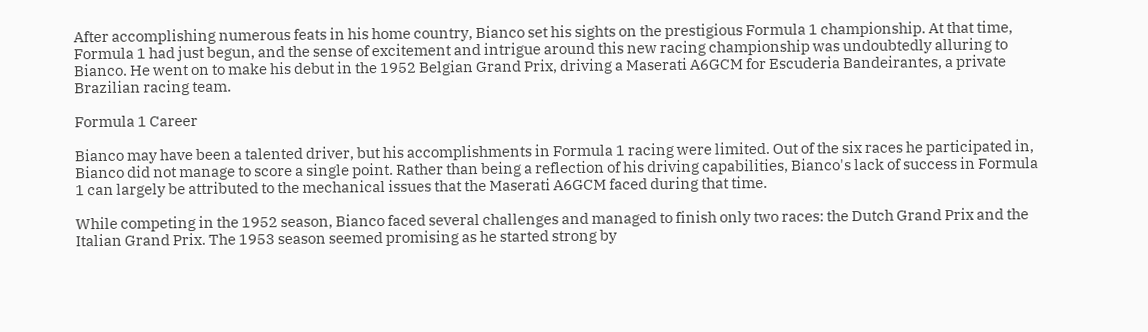After accomplishing numerous feats in his home country, Bianco set his sights on the prestigious Formula 1 championship. At that time, Formula 1 had just begun, and the sense of excitement and intrigue around this new racing championship was undoubtedly alluring to Bianco. He went on to make his debut in the 1952 Belgian Grand Prix, driving a Maserati A6GCM for Escuderia Bandeirantes, a private Brazilian racing team.

Formula 1 Career

Bianco may have been a talented driver, but his accomplishments in Formula 1 racing were limited. Out of the six races he participated in, Bianco did not manage to score a single point. Rather than being a reflection of his driving capabilities, Bianco's lack of success in Formula 1 can largely be attributed to the mechanical issues that the Maserati A6GCM faced during that time.

While competing in the 1952 season, Bianco faced several challenges and managed to finish only two races: the Dutch Grand Prix and the Italian Grand Prix. The 1953 season seemed promising as he started strong by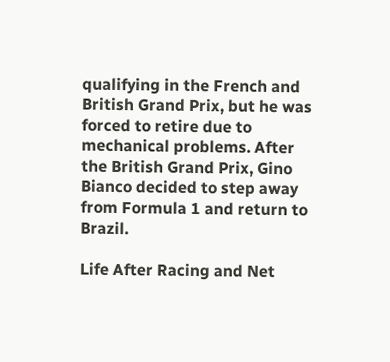qualifying in the French and British Grand Prix, but he was forced to retire due to mechanical problems. After the British Grand Prix, Gino Bianco decided to step away from Formula 1 and return to Brazil.

Life After Racing and Net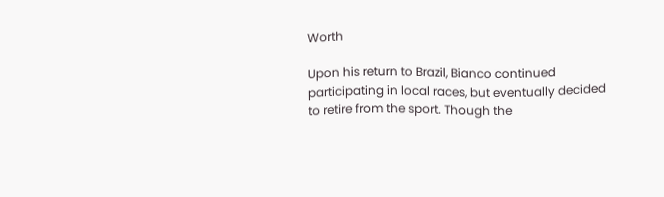Worth

Upon his return to Brazil, Bianco continued participating in local races, but eventually decided to retire from the sport. Though the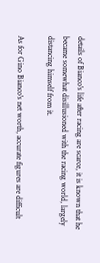details of Bianco's life after racing are scarce, it is known that he became somewhat disillusioned with the racing world, largely distancing himself from it.

As for Gino Bianco's net worth, accurate figures are difficult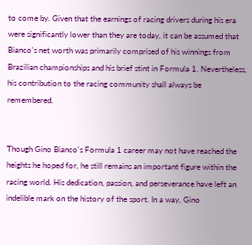to come by. Given that the earnings of racing drivers during his era were significantly lower than they are today, it can be assumed that Bianco's net worth was primarily comprised of his winnings from Brazilian championships and his brief stint in Formula 1. Nevertheless, his contribution to the racing community shall always be remembered.


Though Gino Bianco's Formula 1 career may not have reached the heights he hoped for, he still remains an important figure within the racing world. His dedication, passion, and perseverance have left an indelible mark on the history of the sport. In a way, Gino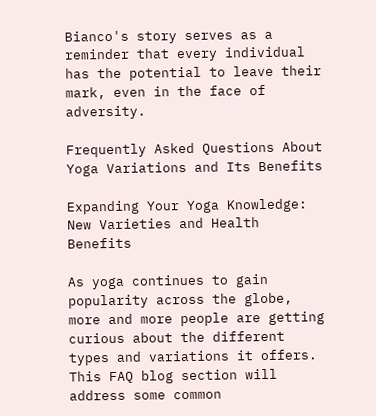Bianco's story serves as a reminder that every individual has the potential to leave their mark, even in the face of adversity.

Frequently Asked Questions About Yoga Variations and Its Benefits

Expanding Your Yoga Knowledge: New Varieties and Health Benefits

As yoga continues to gain popularity across the globe, more and more people are getting curious about the different types and variations it offers. This FAQ blog section will address some common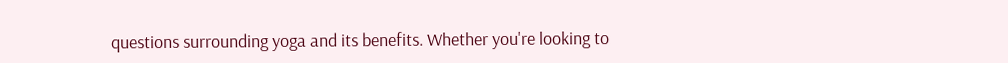questions surrounding yoga and its benefits. Whether you're looking to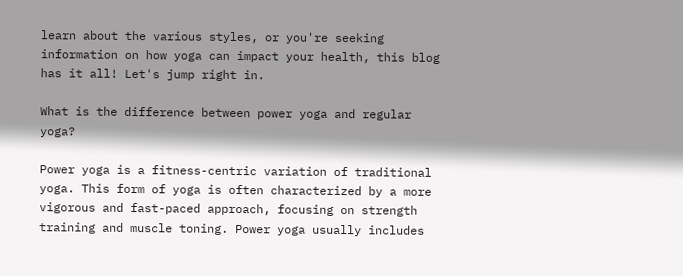learn about the various styles, or you're seeking information on how yoga can impact your health, this blog has it all! Let's jump right in.

What is the difference between power yoga and regular yoga?

Power yoga is a fitness-centric variation of traditional yoga. This form of yoga is often characterized by a more vigorous and fast-paced approach, focusing on strength training and muscle toning. Power yoga usually includes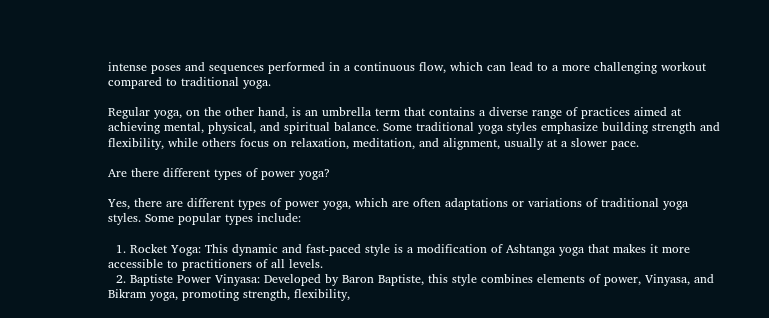intense poses and sequences performed in a continuous flow, which can lead to a more challenging workout compared to traditional yoga.

Regular yoga, on the other hand, is an umbrella term that contains a diverse range of practices aimed at achieving mental, physical, and spiritual balance. Some traditional yoga styles emphasize building strength and flexibility, while others focus on relaxation, meditation, and alignment, usually at a slower pace.

Are there different types of power yoga?

Yes, there are different types of power yoga, which are often adaptations or variations of traditional yoga styles. Some popular types include:

  1. Rocket Yoga: This dynamic and fast-paced style is a modification of Ashtanga yoga that makes it more accessible to practitioners of all levels.
  2. Baptiste Power Vinyasa: Developed by Baron Baptiste, this style combines elements of power, Vinyasa, and Bikram yoga, promoting strength, flexibility,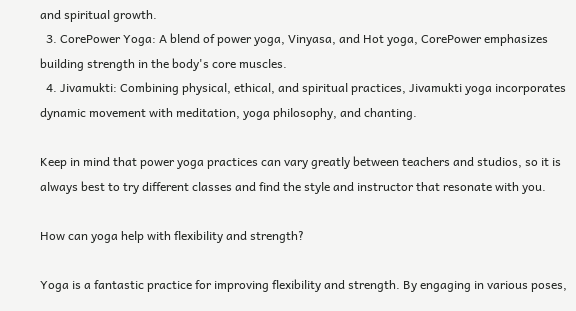and spiritual growth.
  3. CorePower Yoga: A blend of power yoga, Vinyasa, and Hot yoga, CorePower emphasizes building strength in the body's core muscles.
  4. Jivamukti: Combining physical, ethical, and spiritual practices, Jivamukti yoga incorporates dynamic movement with meditation, yoga philosophy, and chanting.

Keep in mind that power yoga practices can vary greatly between teachers and studios, so it is always best to try different classes and find the style and instructor that resonate with you.

How can yoga help with flexibility and strength?

Yoga is a fantastic practice for improving flexibility and strength. By engaging in various poses,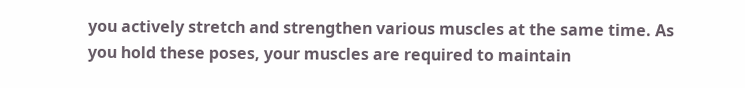you actively stretch and strengthen various muscles at the same time. As you hold these poses, your muscles are required to maintain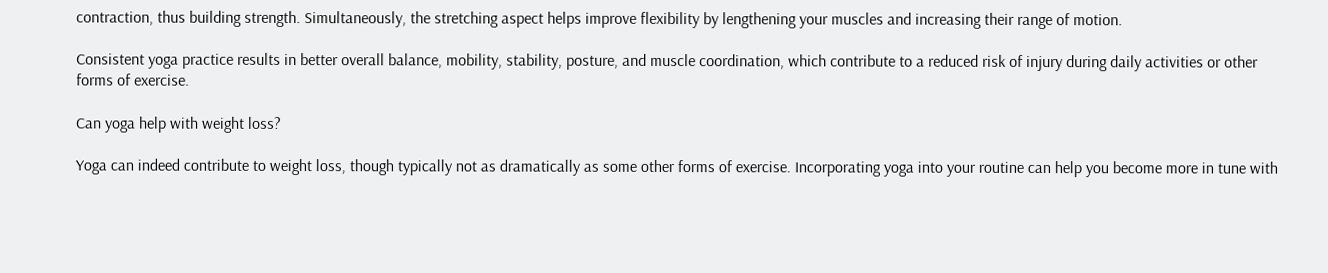contraction, thus building strength. Simultaneously, the stretching aspect helps improve flexibility by lengthening your muscles and increasing their range of motion.

Consistent yoga practice results in better overall balance, mobility, stability, posture, and muscle coordination, which contribute to a reduced risk of injury during daily activities or other forms of exercise.

Can yoga help with weight loss?

Yoga can indeed contribute to weight loss, though typically not as dramatically as some other forms of exercise. Incorporating yoga into your routine can help you become more in tune with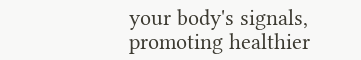your body's signals, promoting healthier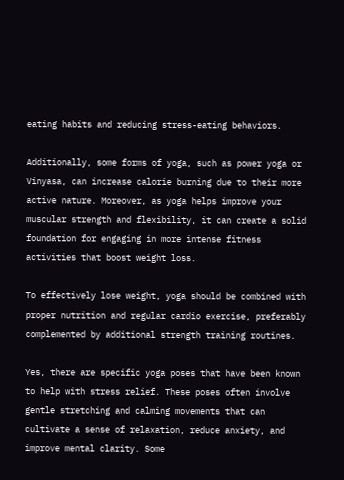eating habits and reducing stress-eating behaviors.

Additionally, some forms of yoga, such as power yoga or Vinyasa, can increase calorie burning due to their more active nature. Moreover, as yoga helps improve your muscular strength and flexibility, it can create a solid foundation for engaging in more intense fitness activities that boost weight loss.

To effectively lose weight, yoga should be combined with proper nutrition and regular cardio exercise, preferably complemented by additional strength training routines.

Yes, there are specific yoga poses that have been known to help with stress relief. These poses often involve gentle stretching and calming movements that can cultivate a sense of relaxation, reduce anxiety, and improve mental clarity. Some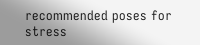recommended poses for stress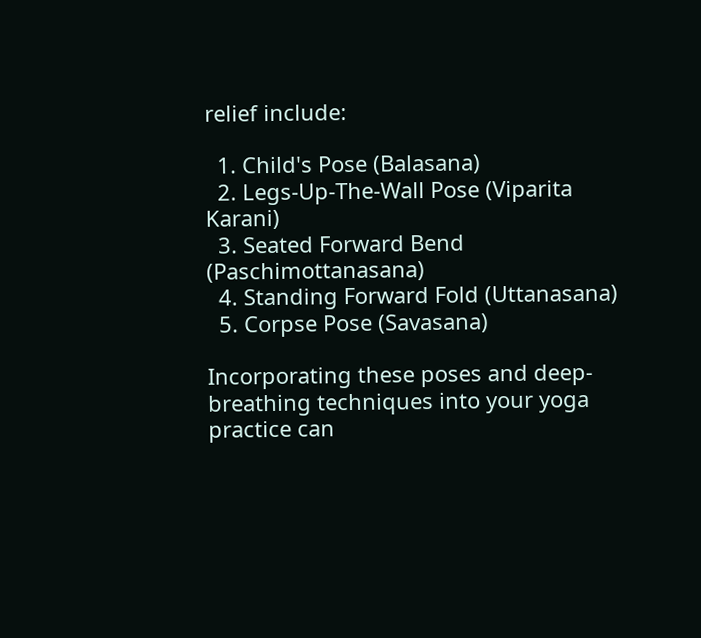relief include:

  1. Child's Pose (Balasana)
  2. Legs-Up-The-Wall Pose (Viparita Karani)
  3. Seated Forward Bend (Paschimottanasana)
  4. Standing Forward Fold (Uttanasana)
  5. Corpse Pose (Savasana)

Incorporating these poses and deep-breathing techniques into your yoga practice can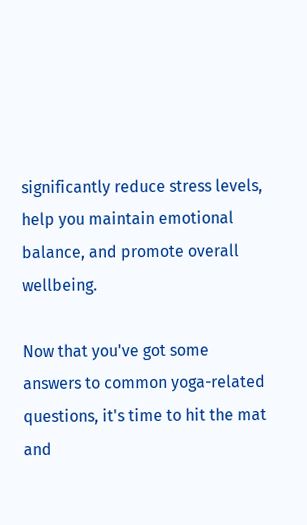significantly reduce stress levels, help you maintain emotional balance, and promote overall wellbeing.

Now that you've got some answers to common yoga-related questions, it's time to hit the mat and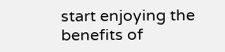start enjoying the benefits of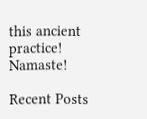this ancient practice! Namaste!

Recent Posts